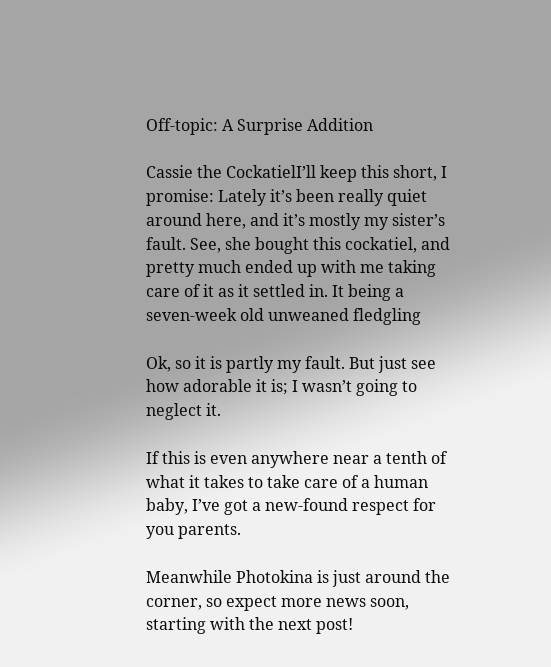Off-topic: A Surprise Addition

Cassie the CockatielI’ll keep this short, I promise: Lately it’s been really quiet around here, and it’s mostly my sister’s fault. See, she bought this cockatiel, and pretty much ended up with me taking care of it as it settled in. It being a seven-week old unweaned fledgling

Ok, so it is partly my fault. But just see how adorable it is; I wasn’t going to neglect it.

If this is even anywhere near a tenth of what it takes to take care of a human baby, I’ve got a new-found respect for you parents.

Meanwhile Photokina is just around the corner, so expect more news soon, starting with the next post!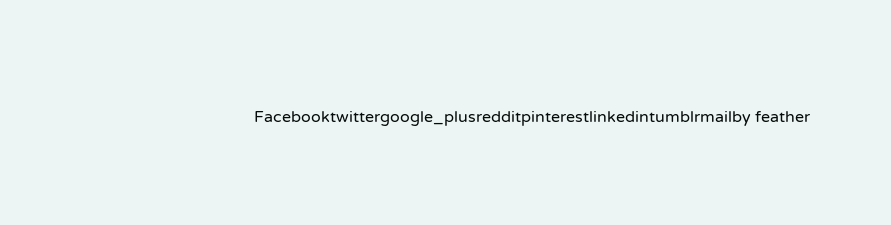Facebooktwittergoogle_plusredditpinterestlinkedintumblrmailby feather